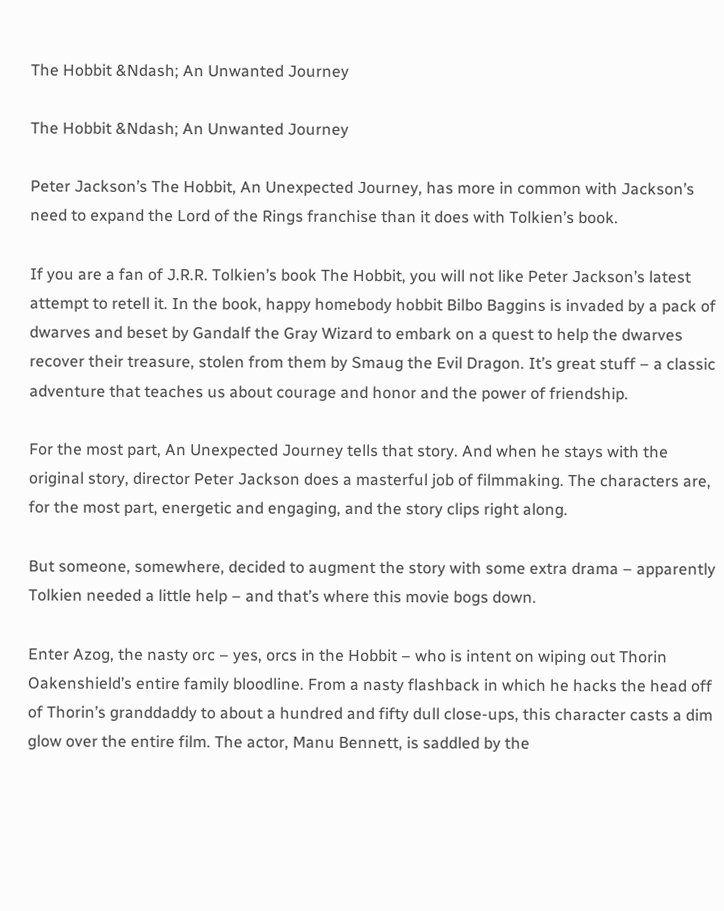The Hobbit &Ndash; An Unwanted Journey

The Hobbit &Ndash; An Unwanted Journey

Peter Jackson’s The Hobbit, An Unexpected Journey, has more in common with Jackson’s need to expand the Lord of the Rings franchise than it does with Tolkien’s book.

If you are a fan of J.R.R. Tolkien’s book The Hobbit, you will not like Peter Jackson’s latest attempt to retell it. In the book, happy homebody hobbit Bilbo Baggins is invaded by a pack of dwarves and beset by Gandalf the Gray Wizard to embark on a quest to help the dwarves recover their treasure, stolen from them by Smaug the Evil Dragon. It’s great stuff – a classic adventure that teaches us about courage and honor and the power of friendship.

For the most part, An Unexpected Journey tells that story. And when he stays with the original story, director Peter Jackson does a masterful job of filmmaking. The characters are, for the most part, energetic and engaging, and the story clips right along.

But someone, somewhere, decided to augment the story with some extra drama – apparently Tolkien needed a little help – and that’s where this movie bogs down.

Enter Azog, the nasty orc – yes, orcs in the Hobbit – who is intent on wiping out Thorin Oakenshield’s entire family bloodline. From a nasty flashback in which he hacks the head off of Thorin’s granddaddy to about a hundred and fifty dull close-ups, this character casts a dim glow over the entire film. The actor, Manu Bennett, is saddled by the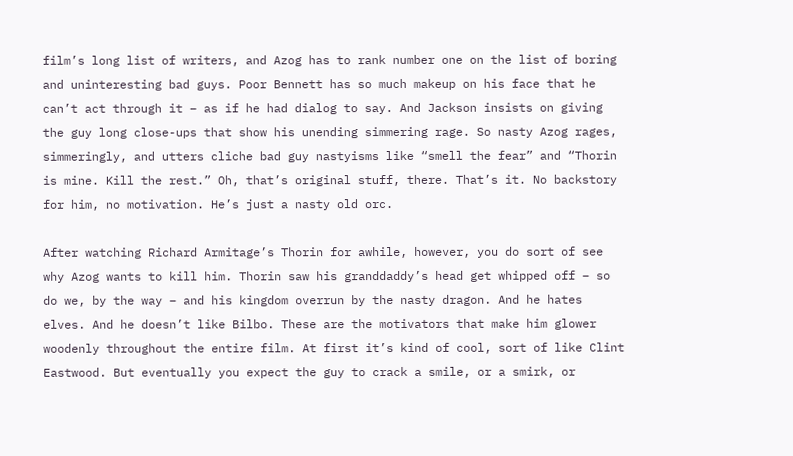film’s long list of writers, and Azog has to rank number one on the list of boring and uninteresting bad guys. Poor Bennett has so much makeup on his face that he can’t act through it – as if he had dialog to say. And Jackson insists on giving the guy long close-ups that show his unending simmering rage. So nasty Azog rages, simmeringly, and utters cliche bad guy nastyisms like “smell the fear” and “Thorin is mine. Kill the rest.” Oh, that’s original stuff, there. That’s it. No backstory for him, no motivation. He’s just a nasty old orc.

After watching Richard Armitage’s Thorin for awhile, however, you do sort of see why Azog wants to kill him. Thorin saw his granddaddy’s head get whipped off – so do we, by the way – and his kingdom overrun by the nasty dragon. And he hates elves. And he doesn’t like Bilbo. These are the motivators that make him glower woodenly throughout the entire film. At first it’s kind of cool, sort of like Clint Eastwood. But eventually you expect the guy to crack a smile, or a smirk, or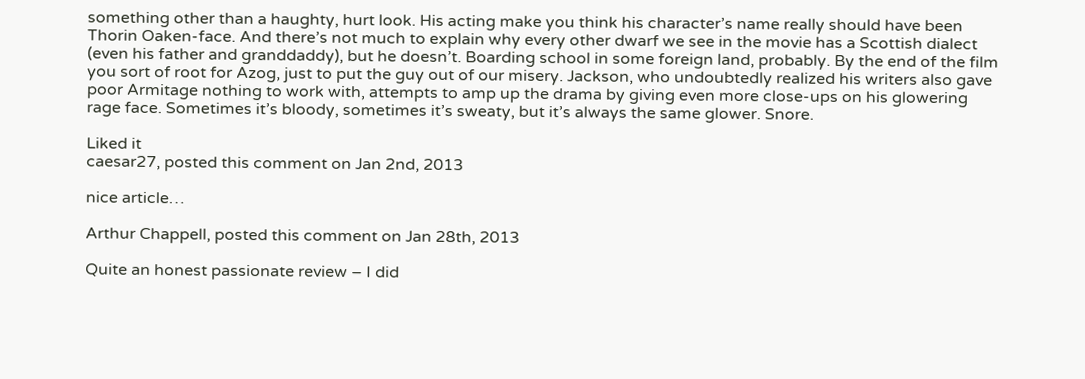something other than a haughty, hurt look. His acting make you think his character’s name really should have been Thorin Oaken-face. And there’s not much to explain why every other dwarf we see in the movie has a Scottish dialect (even his father and granddaddy), but he doesn’t. Boarding school in some foreign land, probably. By the end of the film you sort of root for Azog, just to put the guy out of our misery. Jackson, who undoubtedly realized his writers also gave poor Armitage nothing to work with, attempts to amp up the drama by giving even more close-ups on his glowering rage face. Sometimes it’s bloody, sometimes it’s sweaty, but it’s always the same glower. Snore.

Liked it
caesar27, posted this comment on Jan 2nd, 2013

nice article…

Arthur Chappell, posted this comment on Jan 28th, 2013

Quite an honest passionate review – I did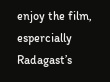enjoy the film, espercially Radagast’s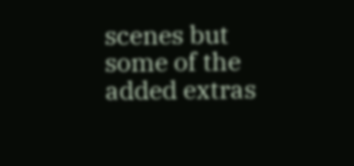scenes but some of the added extras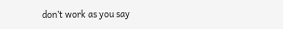don’t work as you say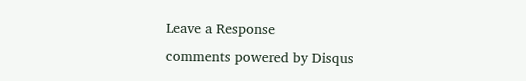Leave a Response
comments powered by Disqus